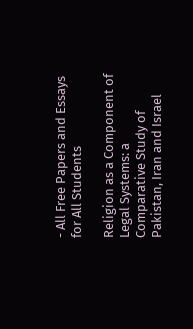- All Free Papers and Essays for All Students

Religion as a Component of Legal Systems: a Comparative Study of Pakistan, Iran and Israel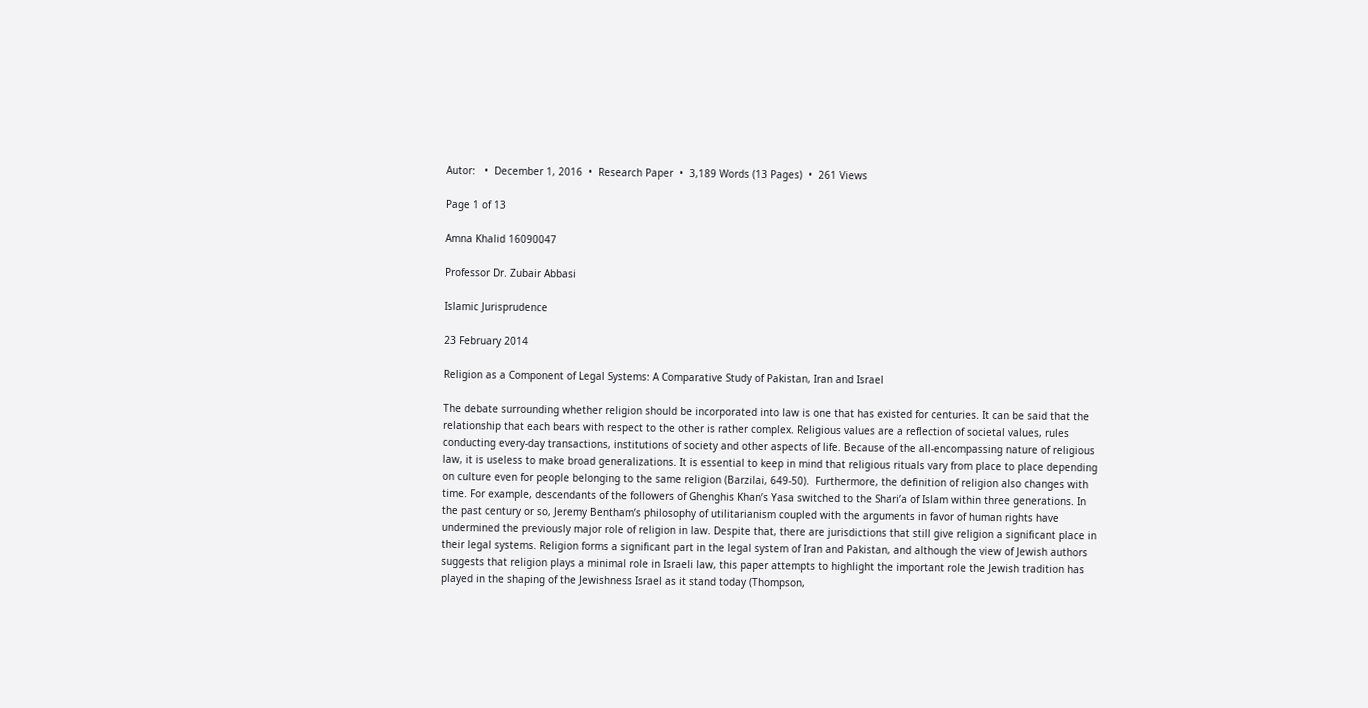Autor:   •  December 1, 2016  •  Research Paper  •  3,189 Words (13 Pages)  •  261 Views

Page 1 of 13

Amna Khalid 16090047

Professor Dr. Zubair Abbasi

Islamic Jurisprudence

23 February 2014

Religion as a Component of Legal Systems: A Comparative Study of Pakistan, Iran and Israel

The debate surrounding whether religion should be incorporated into law is one that has existed for centuries. It can be said that the relationship that each bears with respect to the other is rather complex. Religious values are a reflection of societal values, rules conducting every-day transactions, institutions of society and other aspects of life. Because of the all-encompassing nature of religious law, it is useless to make broad generalizations. It is essential to keep in mind that religious rituals vary from place to place depending on culture even for people belonging to the same religion (Barzilai, 649-50).  Furthermore, the definition of religion also changes with time. For example, descendants of the followers of Ghenghis Khan’s Yasa switched to the Shari’a of Islam within three generations. In the past century or so, Jeremy Bentham’s philosophy of utilitarianism coupled with the arguments in favor of human rights have undermined the previously major role of religion in law. Despite that, there are jurisdictions that still give religion a significant place in their legal systems. Religion forms a significant part in the legal system of Iran and Pakistan, and although the view of Jewish authors suggests that religion plays a minimal role in Israeli law, this paper attempts to highlight the important role the Jewish tradition has played in the shaping of the Jewishness Israel as it stand today (Thompson,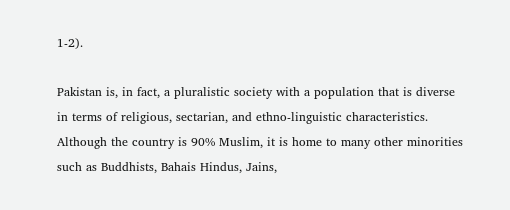1-2).

Pakistan is, in fact, a pluralistic society with a population that is diverse in terms of religious, sectarian, and ethno-linguistic characteristics. Although the country is 90% Muslim, it is home to many other minorities such as Buddhists, Bahais Hindus, Jains,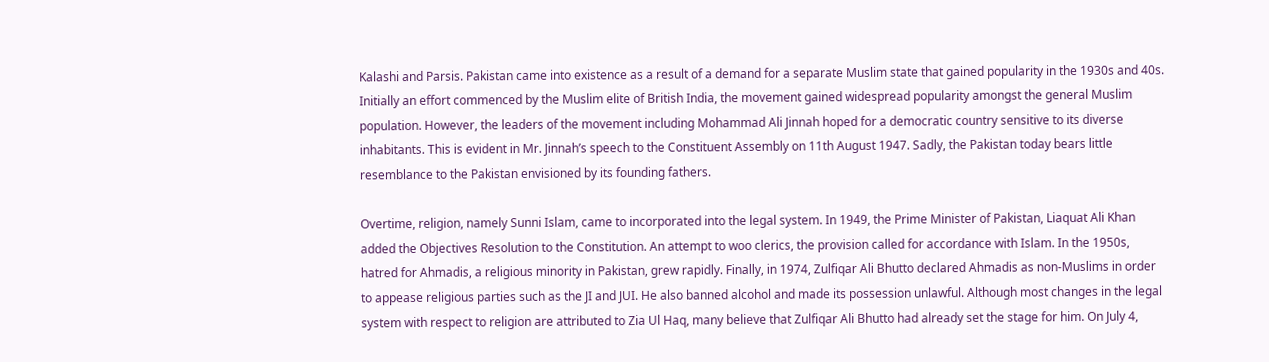Kalashi and Parsis. Pakistan came into existence as a result of a demand for a separate Muslim state that gained popularity in the 1930s and 40s. Initially an effort commenced by the Muslim elite of British India, the movement gained widespread popularity amongst the general Muslim population. However, the leaders of the movement including Mohammad Ali Jinnah hoped for a democratic country sensitive to its diverse inhabitants. This is evident in Mr. Jinnah’s speech to the Constituent Assembly on 11th August 1947. Sadly, the Pakistan today bears little resemblance to the Pakistan envisioned by its founding fathers.

Overtime, religion, namely Sunni Islam, came to incorporated into the legal system. In 1949, the Prime Minister of Pakistan, Liaquat Ali Khan added the Objectives Resolution to the Constitution. An attempt to woo clerics, the provision called for accordance with Islam. In the 1950s, hatred for Ahmadis, a religious minority in Pakistan, grew rapidly. Finally, in 1974, Zulfiqar Ali Bhutto declared Ahmadis as non-Muslims in order to appease religious parties such as the JI and JUI. He also banned alcohol and made its possession unlawful. Although most changes in the legal system with respect to religion are attributed to Zia Ul Haq, many believe that Zulfiqar Ali Bhutto had already set the stage for him. On July 4,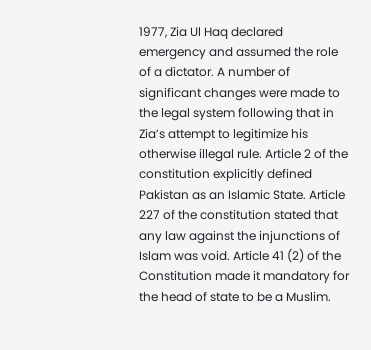1977, Zia Ul Haq declared emergency and assumed the role of a dictator. A number of significant changes were made to the legal system following that in Zia’s attempt to legitimize his otherwise illegal rule. Article 2 of the constitution explicitly defined Pakistan as an Islamic State. Article 227 of the constitution stated that any law against the injunctions of Islam was void. Article 41 (2) of the Constitution made it mandatory for the head of state to be a Muslim.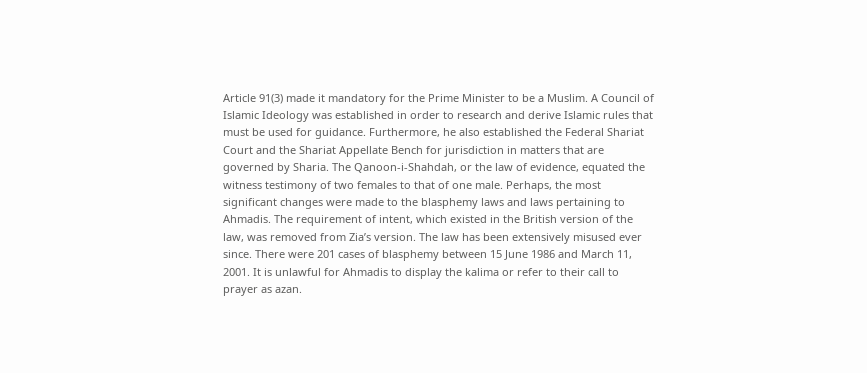Article 91(3) made it mandatory for the Prime Minister to be a Muslim. A Council of Islamic Ideology was established in order to research and derive Islamic rules that must be used for guidance. Furthermore, he also established the Federal Shariat Court and the Shariat Appellate Bench for jurisdiction in matters that are governed by Sharia. The Qanoon-i-Shahdah, or the law of evidence, equated the witness testimony of two females to that of one male. Perhaps, the most significant changes were made to the blasphemy laws and laws pertaining to Ahmadis. The requirement of intent, which existed in the British version of the law, was removed from Zia’s version. The law has been extensively misused ever since. There were 201 cases of blasphemy between 15 June 1986 and March 11, 2001. It is unlawful for Ahmadis to display the kalima or refer to their call to prayer as azan.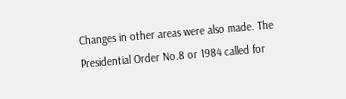Changes in other areas were also made. The Presidential Order No.8 or 1984 called for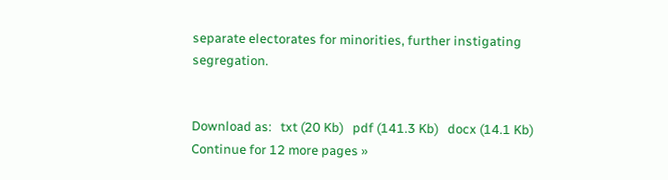separate electorates for minorities, further instigating segregation.


Download as:   txt (20 Kb)   pdf (141.3 Kb)   docx (14.1 Kb)
Continue for 12 more pages »